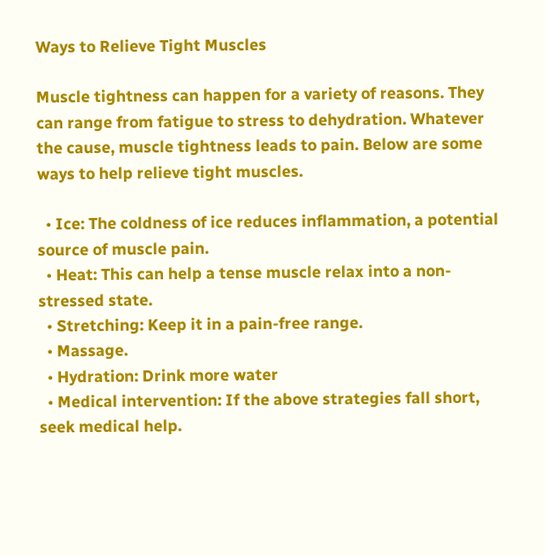Ways to Relieve Tight Muscles

Muscle tightness can happen for a variety of reasons. They can range from fatigue to stress to dehydration. Whatever the cause, muscle tightness leads to pain. Below are some ways to help relieve tight muscles.

  • Ice: The coldness of ice reduces inflammation, a potential source of muscle pain.
  • Heat: This can help a tense muscle relax into a non-stressed state.
  • Stretching: Keep it in a pain-free range.
  • Massage.
  • Hydration: Drink more water
  • Medical intervention: If the above strategies fall short, seek medical help.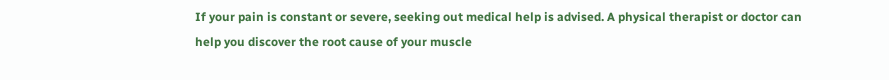If your pain is constant or severe, seeking out medical help is advised. A physical therapist or doctor can help you discover the root cause of your muscle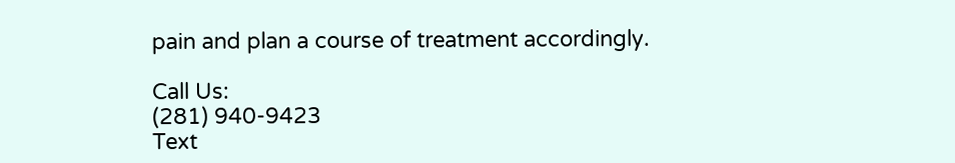pain and plan a course of treatment accordingly.

Call Us:
(281) 940-9423
Text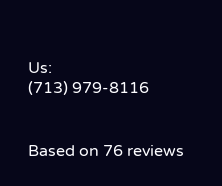Us:
(713) 979-8116


Based on 76 reviews